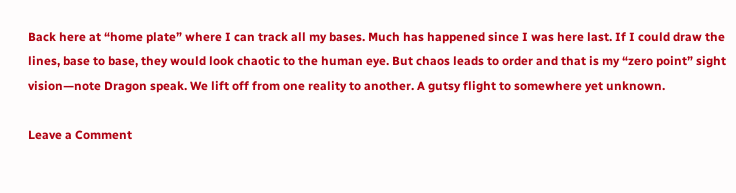Back here at “home plate” where I can track all my bases. Much has happened since I was here last. If I could draw the lines, base to base, they would look chaotic to the human eye. But chaos leads to order and that is my “zero point” sight vision—note Dragon speak. We lift off from one reality to another. A gutsy flight to somewhere yet unknown.

Leave a Comment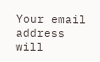Your email address will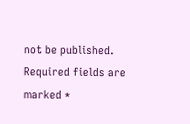not be published. Required fields are marked *